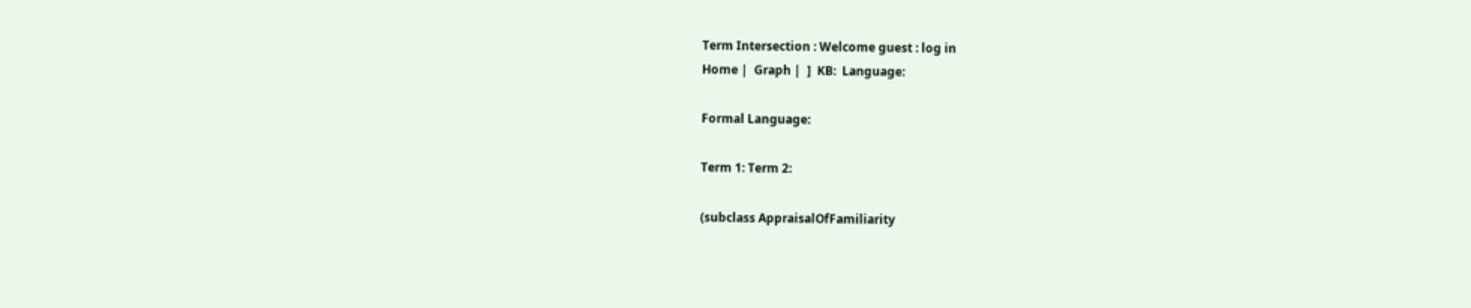Term Intersection : Welcome guest : log in
Home |  Graph |  ]  KB:  Language:

Formal Language:

Term 1: Term 2:

(subclass AppraisalOfFamiliarity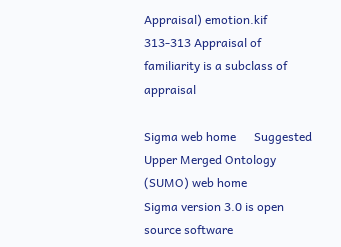Appraisal) emotion.kif 313-313 Appraisal of familiarity is a subclass of appraisal

Sigma web home      Suggested Upper Merged Ontology (SUMO) web home
Sigma version 3.0 is open source software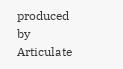produced by Articulate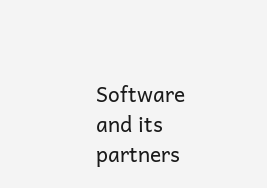Software and its partners